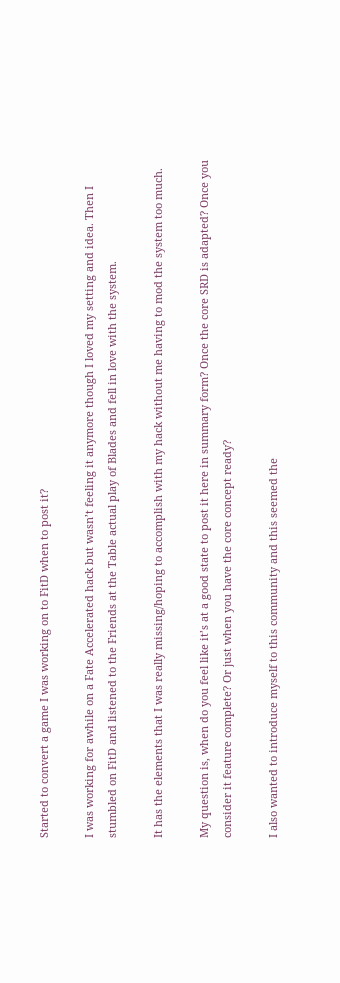Started to convert a game I was working on to FitD when to post it?

I was working for awhile on a Fate Accelerated hack but wasn’t feeling it anymore though I loved my setting and idea. Then I stumbled on FitD and listened to the Friends at the Table actual play of Blades and fell in love with the system.

It has the elements that I was really missing/hoping to accomplish with my hack without me having to mod the system too much.

My question is, when do you feel like it’s at a good state to post it here in summary form? Once the core SRD is adapted? Once you consider it feature complete? Or just when you have the core concept ready?

I also wanted to introduce myself to this community and this seemed the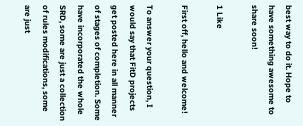best way to do it. Hope to have something awesome to share soon!

1 Like

First off, hello and welcome!

To answer your question, I would say that FitD projects get posted here in all manner of stages of completion. Some have incorporated the whole SRD, some are just a collection of rules modifications, some are just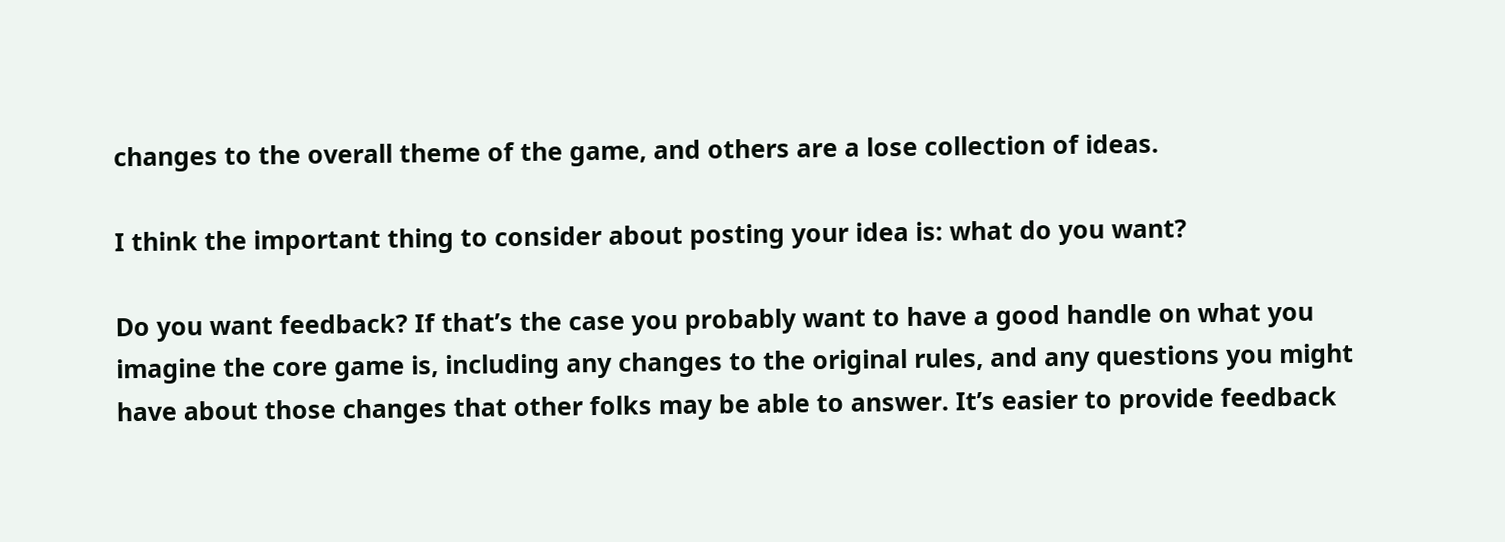changes to the overall theme of the game, and others are a lose collection of ideas.

I think the important thing to consider about posting your idea is: what do you want?

Do you want feedback? If that’s the case you probably want to have a good handle on what you imagine the core game is, including any changes to the original rules, and any questions you might have about those changes that other folks may be able to answer. It’s easier to provide feedback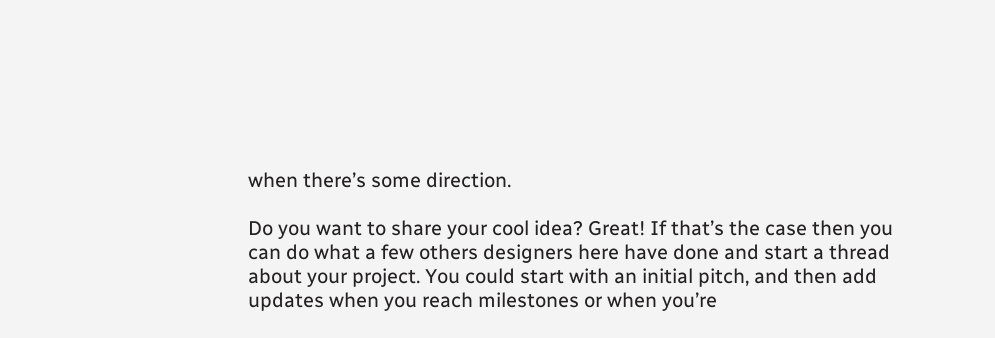when there’s some direction.

Do you want to share your cool idea? Great! If that’s the case then you can do what a few others designers here have done and start a thread about your project. You could start with an initial pitch, and then add updates when you reach milestones or when you’re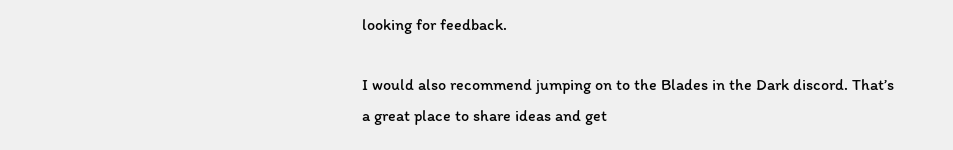looking for feedback.

I would also recommend jumping on to the Blades in the Dark discord. That’s a great place to share ideas and get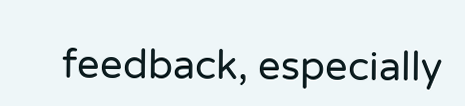feedback, especially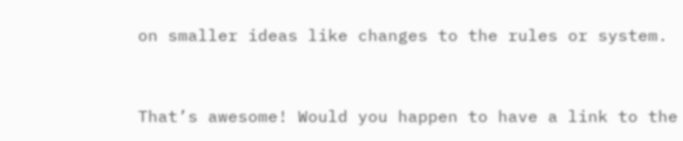on smaller ideas like changes to the rules or system.


That’s awesome! Would you happen to have a link to the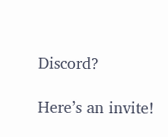Discord?

Here’s an invite!